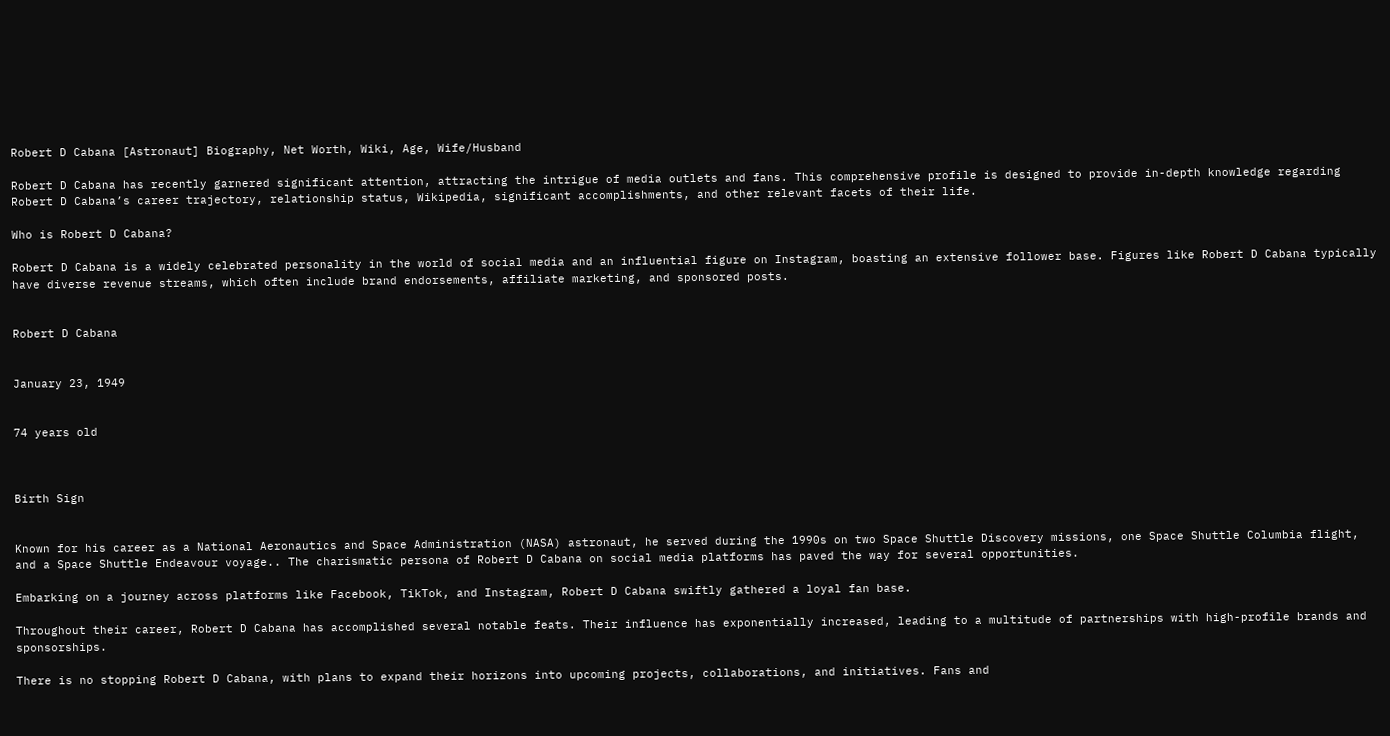Robert D Cabana [Astronaut] Biography, Net Worth, Wiki, Age, Wife/Husband

Robert D Cabana has recently garnered significant attention, attracting the intrigue of media outlets and fans. This comprehensive profile is designed to provide in-depth knowledge regarding Robert D Cabana’s career trajectory, relationship status, Wikipedia, significant accomplishments, and other relevant facets of their life.

Who is Robert D Cabana?

Robert D Cabana is a widely celebrated personality in the world of social media and an influential figure on Instagram, boasting an extensive follower base. Figures like Robert D Cabana typically have diverse revenue streams, which often include brand endorsements, affiliate marketing, and sponsored posts.


Robert D Cabana


January 23, 1949


74 years old



Birth Sign


Known for his career as a National Aeronautics and Space Administration (NASA) astronaut, he served during the 1990s on two Space Shuttle Discovery missions, one Space Shuttle Columbia flight, and a Space Shuttle Endeavour voyage.. The charismatic persona of Robert D Cabana on social media platforms has paved the way for several opportunities.

Embarking on a journey across platforms like Facebook, TikTok, and Instagram, Robert D Cabana swiftly gathered a loyal fan base.

Throughout their career, Robert D Cabana has accomplished several notable feats. Their influence has exponentially increased, leading to a multitude of partnerships with high-profile brands and sponsorships.

There is no stopping Robert D Cabana, with plans to expand their horizons into upcoming projects, collaborations, and initiatives. Fans and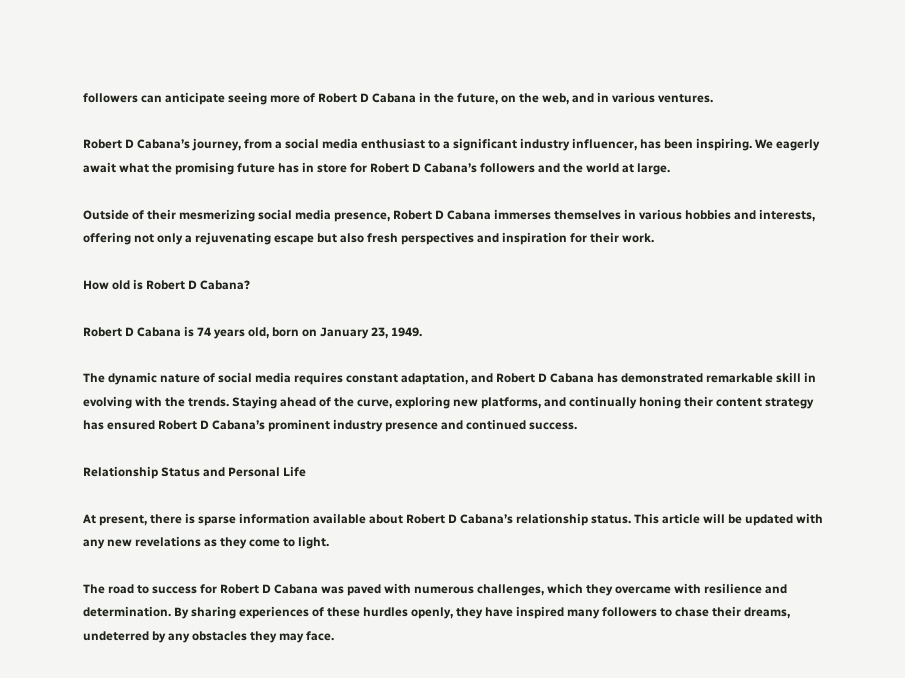followers can anticipate seeing more of Robert D Cabana in the future, on the web, and in various ventures.

Robert D Cabana’s journey, from a social media enthusiast to a significant industry influencer, has been inspiring. We eagerly await what the promising future has in store for Robert D Cabana’s followers and the world at large.

Outside of their mesmerizing social media presence, Robert D Cabana immerses themselves in various hobbies and interests, offering not only a rejuvenating escape but also fresh perspectives and inspiration for their work.

How old is Robert D Cabana?

Robert D Cabana is 74 years old, born on January 23, 1949.

The dynamic nature of social media requires constant adaptation, and Robert D Cabana has demonstrated remarkable skill in evolving with the trends. Staying ahead of the curve, exploring new platforms, and continually honing their content strategy has ensured Robert D Cabana’s prominent industry presence and continued success.

Relationship Status and Personal Life

At present, there is sparse information available about Robert D Cabana’s relationship status. This article will be updated with any new revelations as they come to light.

The road to success for Robert D Cabana was paved with numerous challenges, which they overcame with resilience and determination. By sharing experiences of these hurdles openly, they have inspired many followers to chase their dreams, undeterred by any obstacles they may face.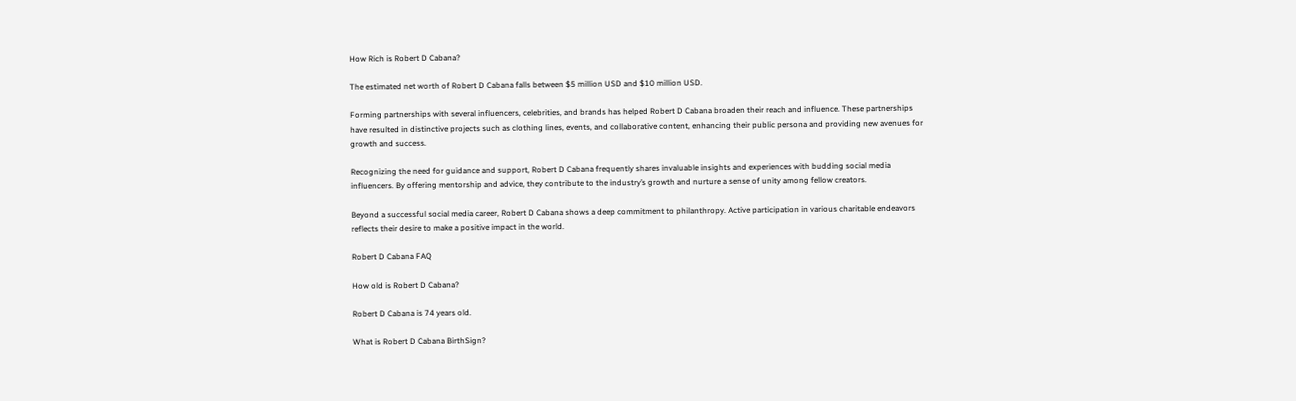How Rich is Robert D Cabana?

The estimated net worth of Robert D Cabana falls between $5 million USD and $10 million USD.

Forming partnerships with several influencers, celebrities, and brands has helped Robert D Cabana broaden their reach and influence. These partnerships have resulted in distinctive projects such as clothing lines, events, and collaborative content, enhancing their public persona and providing new avenues for growth and success.

Recognizing the need for guidance and support, Robert D Cabana frequently shares invaluable insights and experiences with budding social media influencers. By offering mentorship and advice, they contribute to the industry’s growth and nurture a sense of unity among fellow creators.

Beyond a successful social media career, Robert D Cabana shows a deep commitment to philanthropy. Active participation in various charitable endeavors reflects their desire to make a positive impact in the world.

Robert D Cabana FAQ

How old is Robert D Cabana?

Robert D Cabana is 74 years old.

What is Robert D Cabana BirthSign?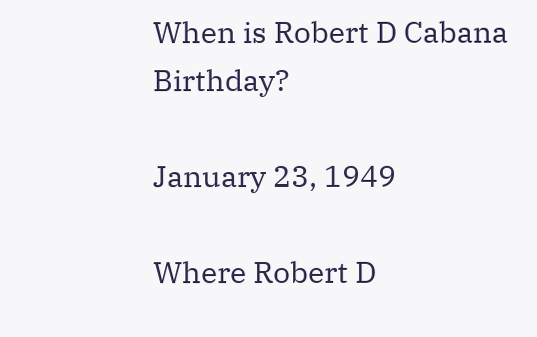When is Robert D Cabana Birthday?

January 23, 1949

Where Robert D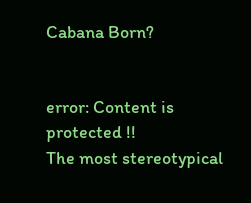Cabana Born?


error: Content is protected !!
The most stereotypical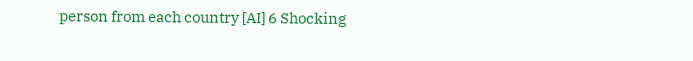person from each country [AI] 6 Shocking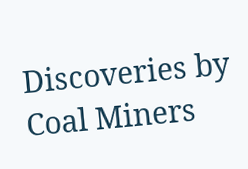Discoveries by Coal Miners